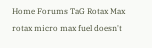Home Forums TaG Rotax Max rotax micro max fuel doesn't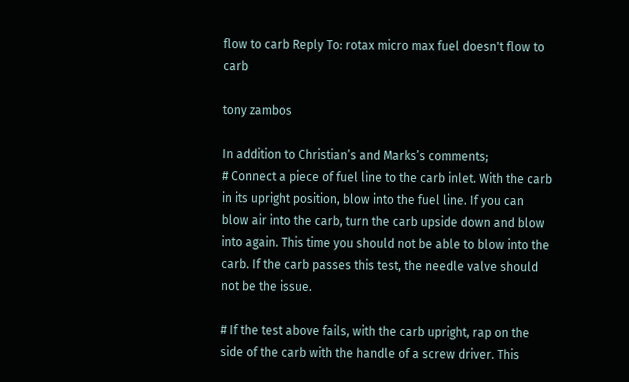flow to carb Reply To: rotax micro max fuel doesn't flow to carb

tony zambos

In addition to Christian’s and Marks’s comments;
# Connect a piece of fuel line to the carb inlet. With the carb in its upright position, blow into the fuel line. If you can blow air into the carb, turn the carb upside down and blow into again. This time you should not be able to blow into the carb. If the carb passes this test, the needle valve should not be the issue.

# If the test above fails, with the carb upright, rap on the side of the carb with the handle of a screw driver. This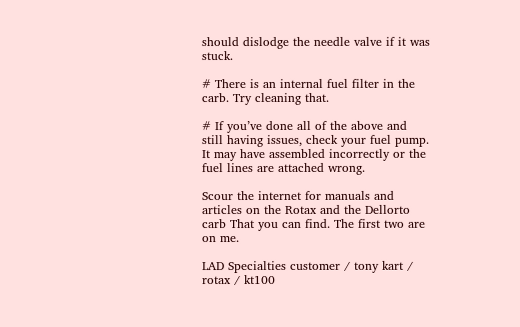should dislodge the needle valve if it was stuck.

# There is an internal fuel filter in the carb. Try cleaning that.

# If you’ve done all of the above and still having issues, check your fuel pump. It may have assembled incorrectly or the fuel lines are attached wrong.

Scour the internet for manuals and articles on the Rotax and the Dellorto carb That you can find. The first two are on me.

LAD Specialties customer / tony kart / rotax / kt100